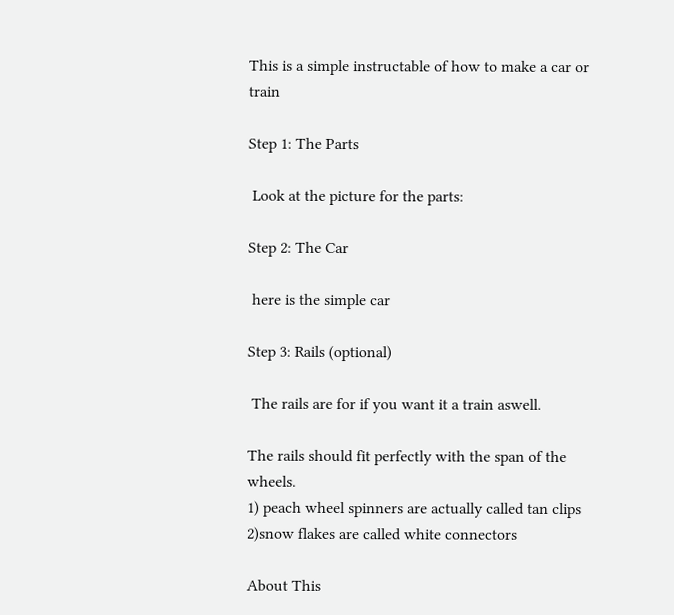This is a simple instructable of how to make a car or train

Step 1: The Parts

 Look at the picture for the parts:

Step 2: The Car

 here is the simple car

Step 3: Rails (optional)

 The rails are for if you want it a train aswell.

The rails should fit perfectly with the span of the wheels.
1) peach wheel spinners are actually called tan clips 2)snow flakes are called white connectors

About This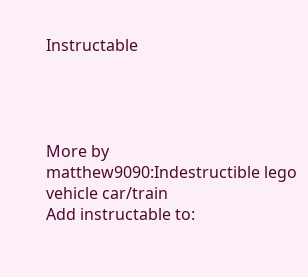Instructable




More by matthew9090:Indestructible lego vehicle car/train
Add instructable to: